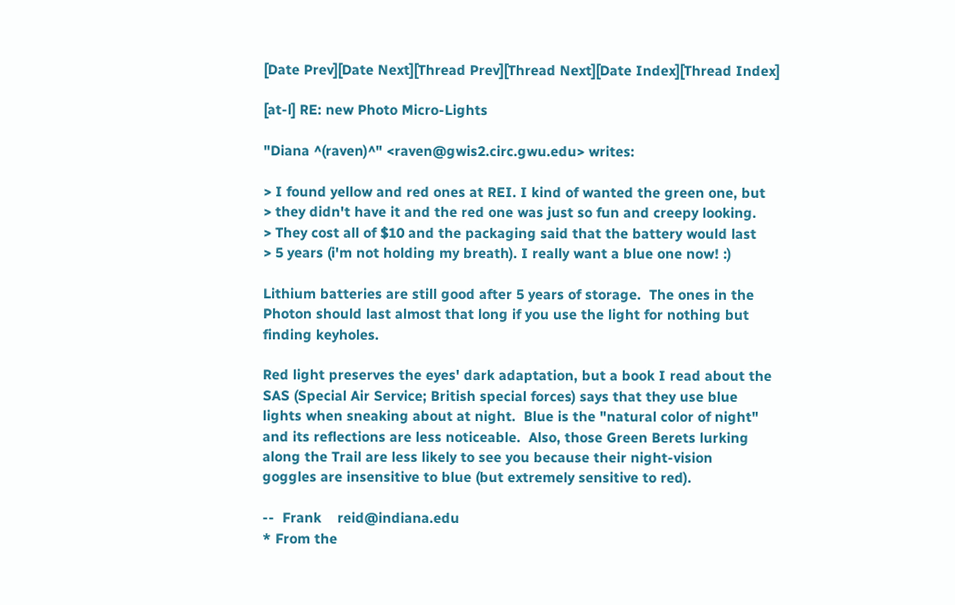[Date Prev][Date Next][Thread Prev][Thread Next][Date Index][Thread Index]

[at-l] RE: new Photo Micro-Lights

"Diana ^(raven)^" <raven@gwis2.circ.gwu.edu> writes:

> I found yellow and red ones at REI. I kind of wanted the green one, but
> they didn't have it and the red one was just so fun and creepy looking.
> They cost all of $10 and the packaging said that the battery would last
> 5 years (i'm not holding my breath). I really want a blue one now! :)

Lithium batteries are still good after 5 years of storage.  The ones in the
Photon should last almost that long if you use the light for nothing but
finding keyholes.

Red light preserves the eyes' dark adaptation, but a book I read about the
SAS (Special Air Service; British special forces) says that they use blue
lights when sneaking about at night.  Blue is the "natural color of night"
and its reflections are less noticeable.  Also, those Green Berets lurking
along the Trail are less likely to see you because their night-vision
goggles are insensitive to blue (but extremely sensitive to red).

--  Frank    reid@indiana.edu
* From the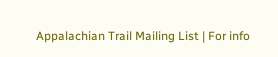Appalachian Trail Mailing List | For info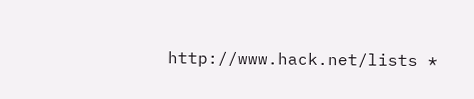http://www.hack.net/lists *